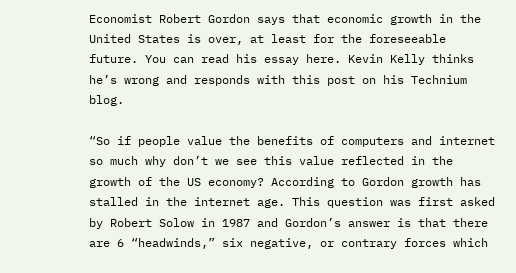Economist Robert Gordon says that economic growth in the United States is over, at least for the foreseeable future. You can read his essay here. Kevin Kelly thinks he’s wrong and responds with this post on his Technium blog.

“So if people value the benefits of computers and internet so much why don’t we see this value reflected in the growth of the US economy? According to Gordon growth has stalled in the internet age. This question was first asked by Robert Solow in 1987 and Gordon’s answer is that there are 6 “headwinds,” six negative, or contrary forces which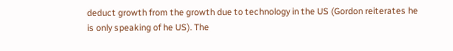deduct growth from the growth due to technology in the US (Gordon reiterates he is only speaking of he US). The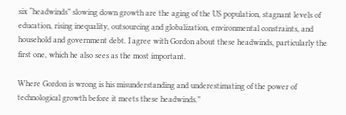six “headwinds” slowing down growth are the aging of the US population, stagnant levels of education, rising inequality, outsourcing and globalization, environmental constraints, and household and government debt. I agree with Gordon about these headwinds, particularly the first one, which he also sees as the most important.

Where Gordon is wrong is his misunderstanding and underestimating of the power of technological growth before it meets these headwinds.”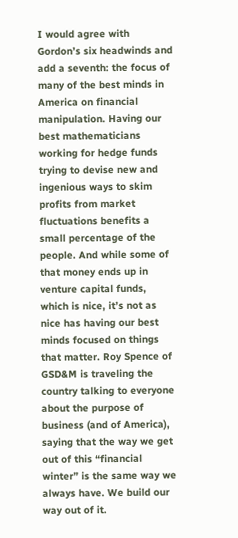I would agree with Gordon’s six headwinds and add a seventh: the focus of many of the best minds in America on financial manipulation. Having our best mathematicians working for hedge funds trying to devise new and ingenious ways to skim profits from market fluctuations benefits a small percentage of the people. And while some of that money ends up in venture capital funds, which is nice, it’s not as nice has having our best minds focused on things that matter. Roy Spence of GSD&M is traveling the country talking to everyone about the purpose of business (and of America), saying that the way we get out of this “financial winter” is the same way we always have. We build our way out of it.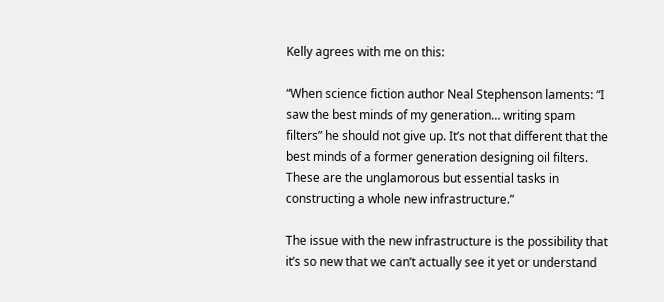Kelly agrees with me on this:

“When science fiction author Neal Stephenson laments: “I saw the best minds of my generation… writing spam filters” he should not give up. It’s not that different that the best minds of a former generation designing oil filters. These are the unglamorous but essential tasks in constructing a whole new infrastructure.”

The issue with the new infrastructure is the possibility that it’s so new that we can’t actually see it yet or understand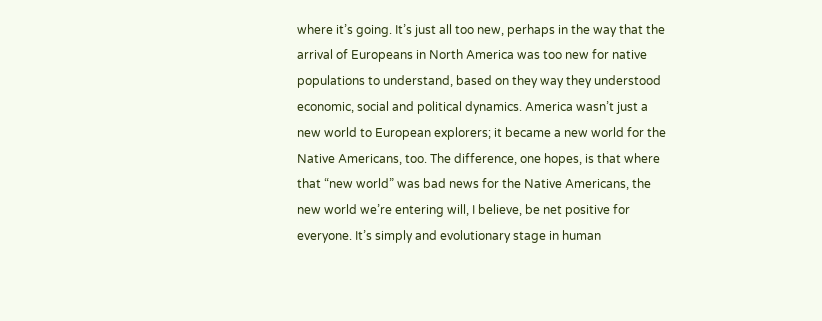where it’s going. It’s just all too new, perhaps in the way that the arrival of Europeans in North America was too new for native populations to understand, based on they way they understood economic, social and political dynamics. America wasn’t just a new world to European explorers; it became a new world for the Native Americans, too. The difference, one hopes, is that where that “new world” was bad news for the Native Americans, the new world we’re entering will, I believe, be net positive for everyone. It’s simply and evolutionary stage in human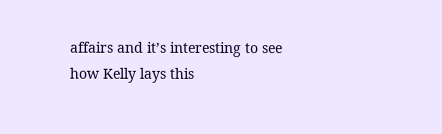affairs and it’s interesting to see how Kelly lays this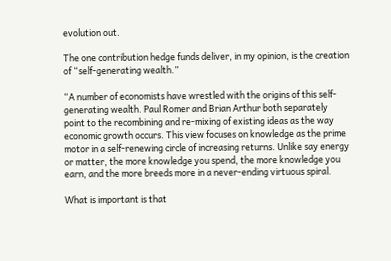evolution out.

The one contribution hedge funds deliver, in my opinion, is the creation of “self-generating wealth.”

“A number of economists have wrestled with the origins of this self-generating wealth. Paul Romer and Brian Arthur both separately point to the recombining and re-mixing of existing ideas as the way economic growth occurs. This view focuses on knowledge as the prime motor in a self-renewing circle of increasing returns. Unlike say energy or matter, the more knowledge you spend, the more knowledge you earn, and the more breeds more in a never-ending virtuous spiral.

What is important is that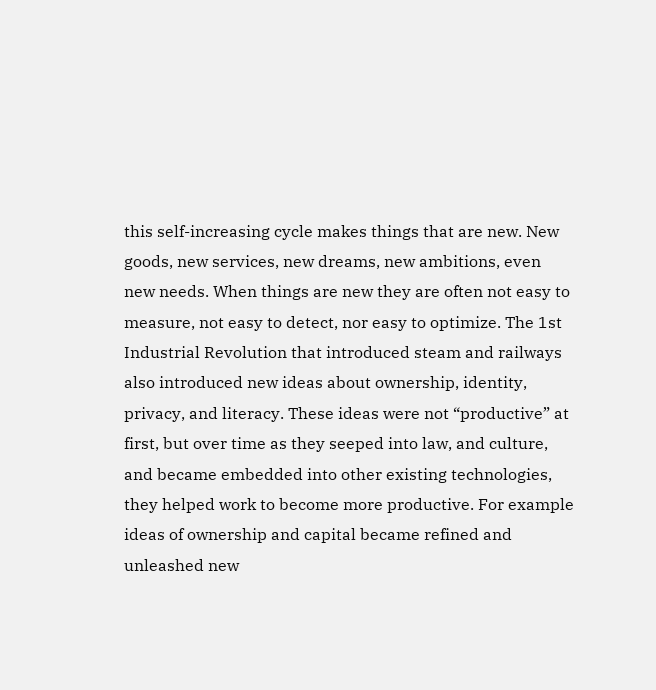this self-increasing cycle makes things that are new. New goods, new services, new dreams, new ambitions, even new needs. When things are new they are often not easy to measure, not easy to detect, nor easy to optimize. The 1st Industrial Revolution that introduced steam and railways also introduced new ideas about ownership, identity, privacy, and literacy. These ideas were not “productive” at first, but over time as they seeped into law, and culture, and became embedded into other existing technologies, they helped work to become more productive. For example ideas of ownership and capital became refined and unleashed new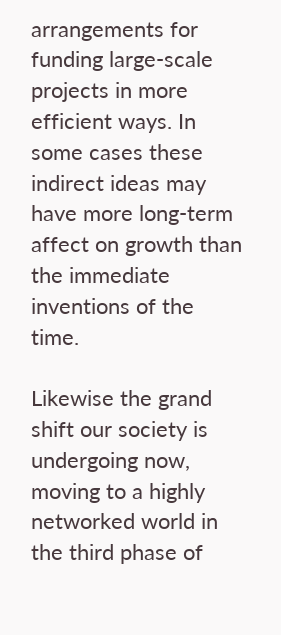arrangements for funding large-scale projects in more efficient ways. In some cases these indirect ideas may have more long-term affect on growth than the immediate inventions of the time.

Likewise the grand shift our society is undergoing now, moving to a highly networked world in the third phase of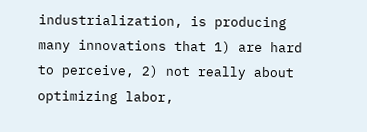industrialization, is producing many innovations that 1) are hard to perceive, 2) not really about optimizing labor,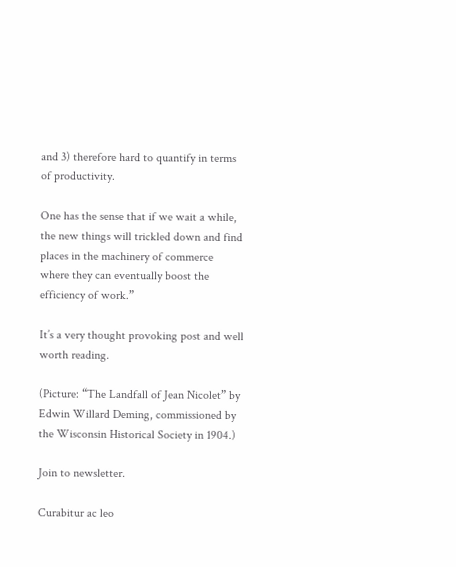and 3) therefore hard to quantify in terms of productivity.

One has the sense that if we wait a while, the new things will trickled down and find places in the machinery of commerce where they can eventually boost the efficiency of work.”

It’s a very thought provoking post and well worth reading.

(Picture: “The Landfall of Jean Nicolet” by Edwin Willard Deming, commissioned by the Wisconsin Historical Society in 1904.)

Join to newsletter.

Curabitur ac leo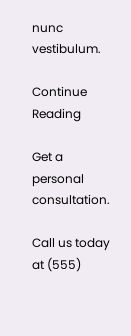nunc vestibulum.

Continue Reading

Get a personal consultation.

Call us today at (555)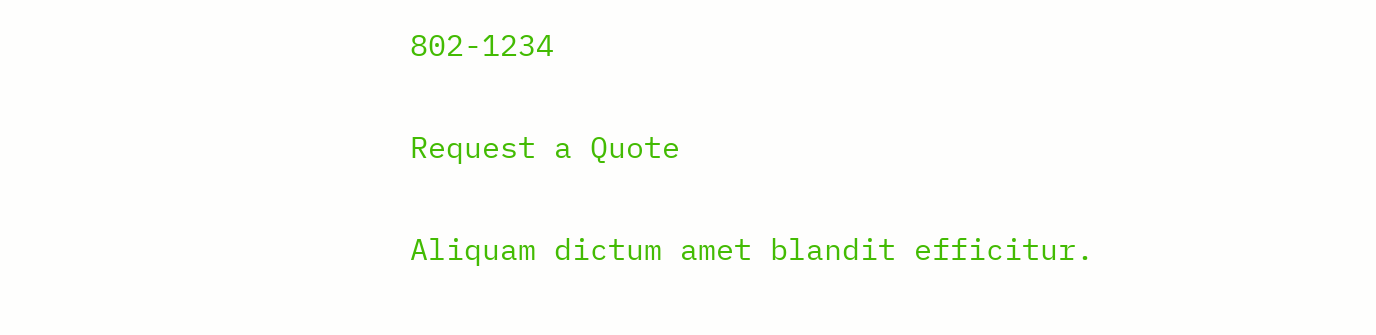802-1234

Request a Quote

Aliquam dictum amet blandit efficitur.